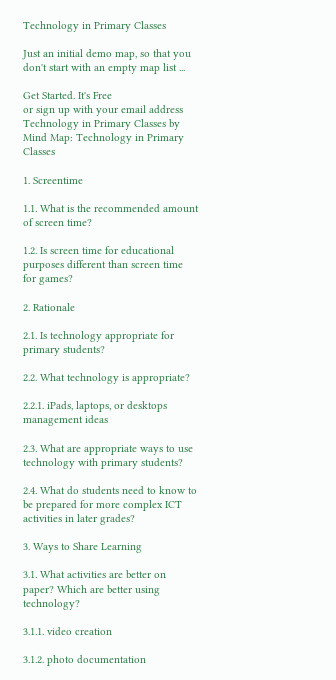Technology in Primary Classes

Just an initial demo map, so that you don't start with an empty map list ...

Get Started. It's Free
or sign up with your email address
Technology in Primary Classes by Mind Map: Technology in Primary Classes

1. Screentime

1.1. What is the recommended amount of screen time?

1.2. Is screen time for educational purposes different than screen time for games?

2. Rationale

2.1. Is technology appropriate for primary students?

2.2. What technology is appropriate?

2.2.1. iPads, laptops, or desktops management ideas

2.3. What are appropriate ways to use technology with primary students?

2.4. What do students need to know to be prepared for more complex ICT activities in later grades?

3. Ways to Share Learning

3.1. What activities are better on paper? Which are better using technology?

3.1.1. video creation

3.1.2. photo documentation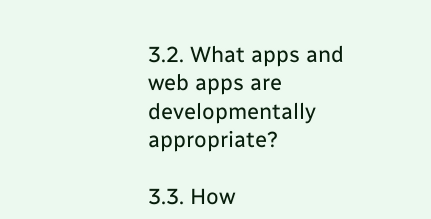3.2. What apps and web apps are developmentally appropriate?

3.3. How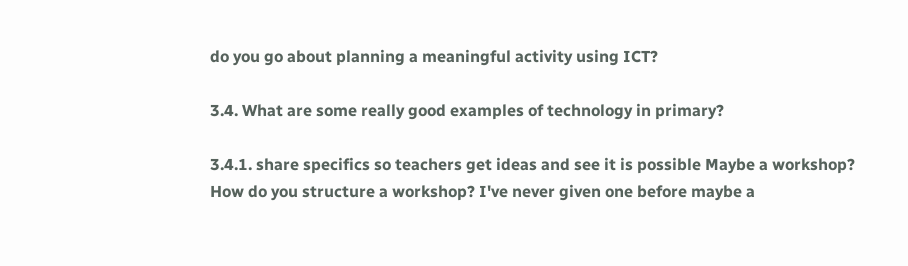do you go about planning a meaningful activity using ICT?

3.4. What are some really good examples of technology in primary?

3.4.1. share specifics so teachers get ideas and see it is possible Maybe a workshop? How do you structure a workshop? I've never given one before maybe a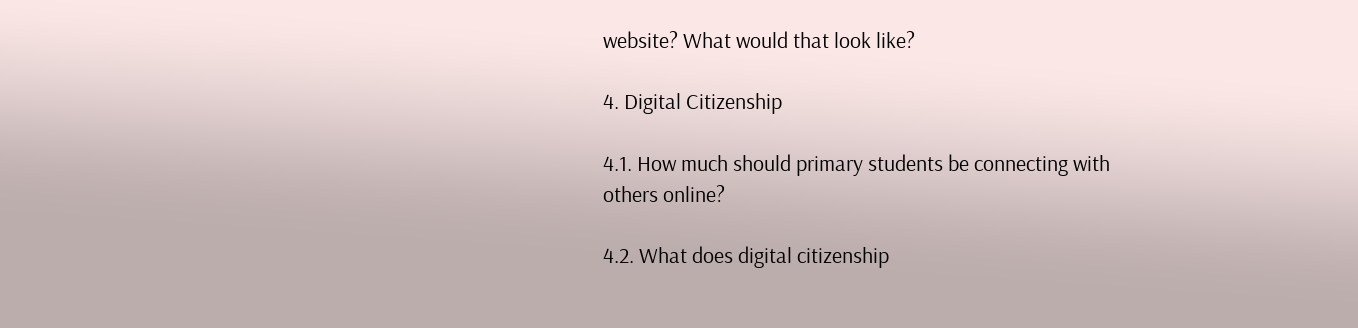website? What would that look like?

4. Digital Citizenship

4.1. How much should primary students be connecting with others online?

4.2. What does digital citizenship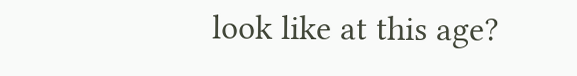look like at this age?